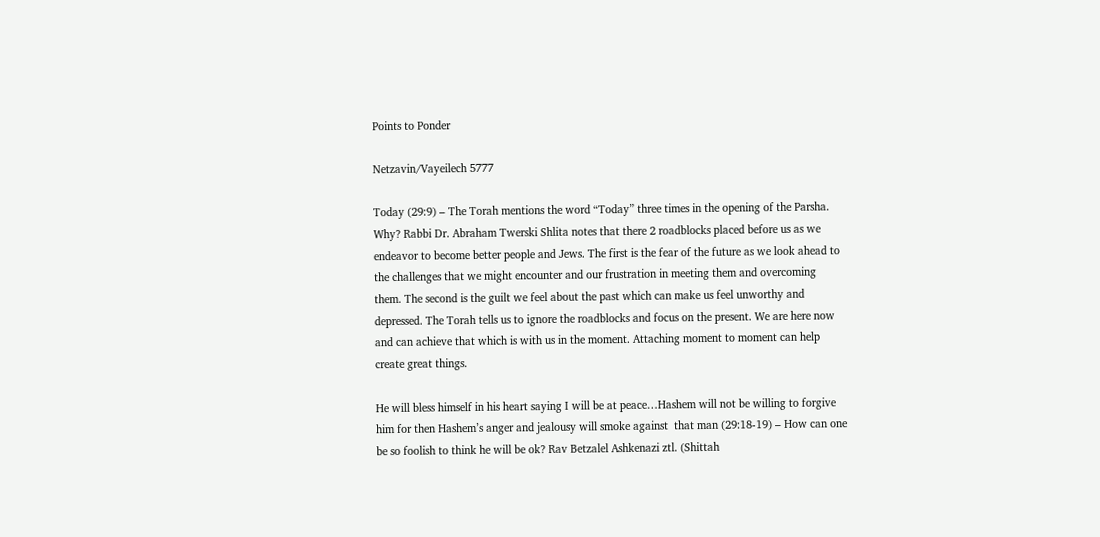Points to Ponder

Netzavin/Vayeilech 5777

Today (29:9) – The Torah mentions the word “Today” three times in the opening of the Parsha. Why? Rabbi Dr. Abraham Twerski Shlita notes that there 2 roadblocks placed before us as we endeavor to become better people and Jews. The first is the fear of the future as we look ahead to the challenges that we might encounter and our frustration in meeting them and overcoming them. The second is the guilt we feel about the past which can make us feel unworthy and depressed. The Torah tells us to ignore the roadblocks and focus on the present. We are here now and can achieve that which is with us in the moment. Attaching moment to moment can help create great things.

He will bless himself in his heart saying I will be at peace…Hashem will not be willing to forgive him for then Hashem’s anger and jealousy will smoke against  that man (29:18-19) – How can one be so foolish to think he will be ok? Rav Betzalel Ashkenazi ztl. (Shittah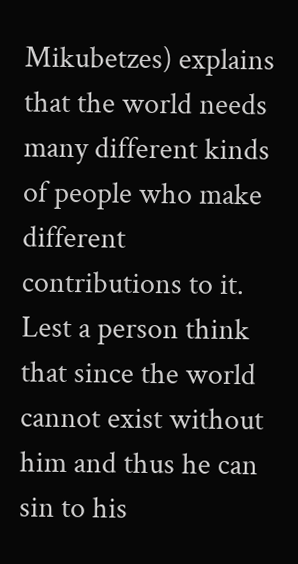Mikubetzes) explains that the world needs many different kinds of people who make different contributions to it. Lest a person think that since the world cannot exist without him and thus he can sin to his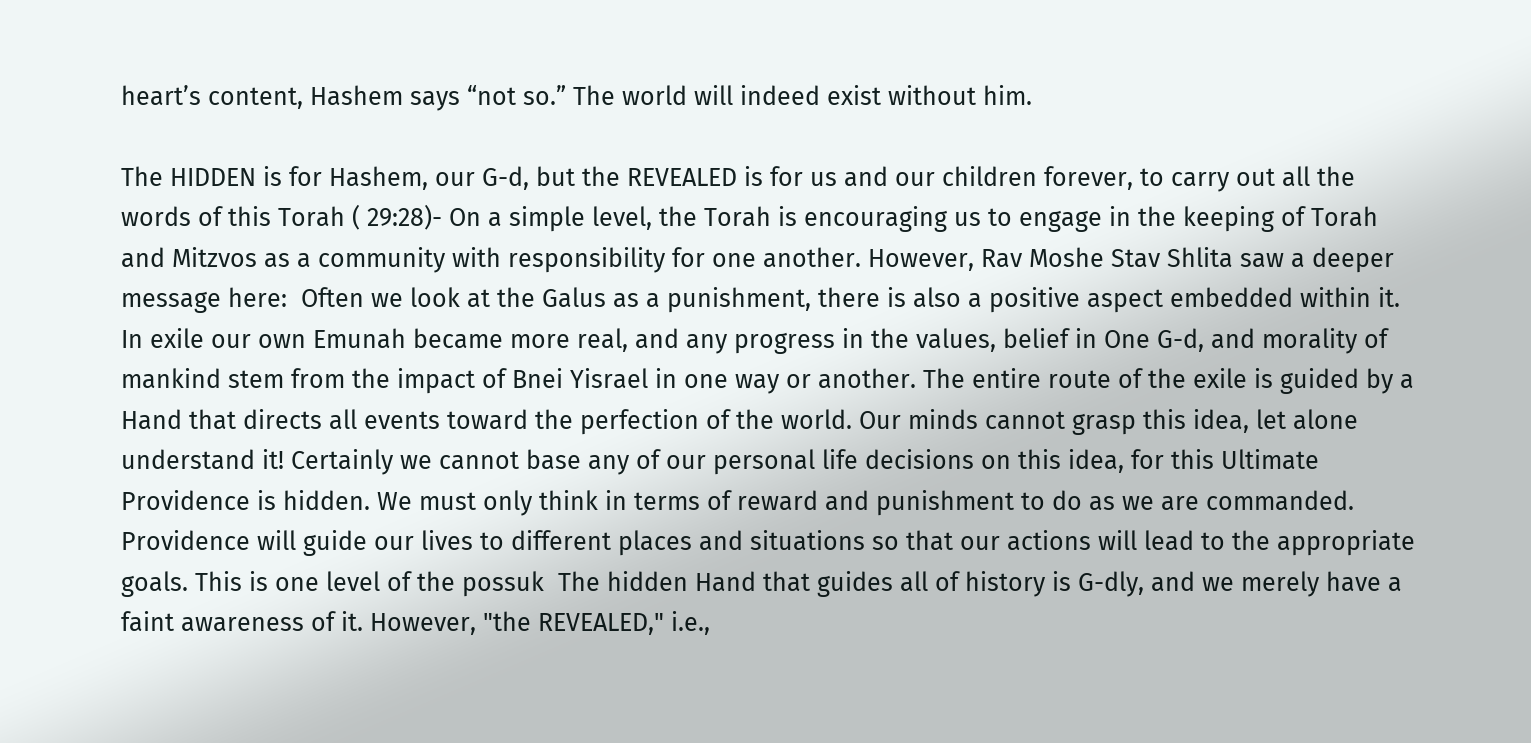heart’s content, Hashem says “not so.” The world will indeed exist without him.

The HIDDEN is for Hashem, our G-d, but the REVEALED is for us and our children forever, to carry out all the words of this Torah ( 29:28)- On a simple level, the Torah is encouraging us to engage in the keeping of Torah and Mitzvos as a community with responsibility for one another. However, Rav Moshe Stav Shlita saw a deeper message here:  Often we look at the Galus as a punishment, there is also a positive aspect embedded within it. In exile our own Emunah became more real, and any progress in the values, belief in One G-d, and morality of mankind stem from the impact of Bnei Yisrael in one way or another. The entire route of the exile is guided by a Hand that directs all events toward the perfection of the world. Our minds cannot grasp this idea, let alone understand it! Certainly we cannot base any of our personal life decisions on this idea, for this Ultimate Providence is hidden. We must only think in terms of reward and punishment to do as we are commanded. Providence will guide our lives to different places and situations so that our actions will lead to the appropriate goals. This is one level of the possuk  The hidden Hand that guides all of history is G-dly, and we merely have a faint awareness of it. However, "the REVEALED," i.e.,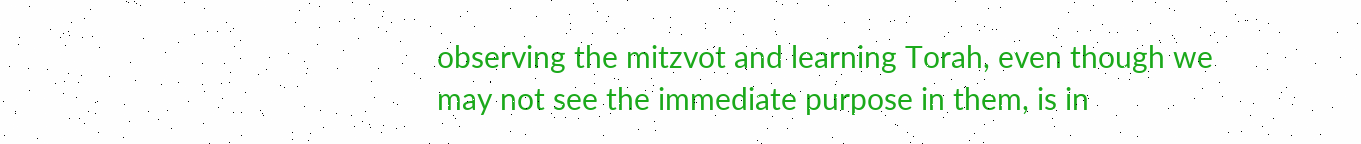observing the mitzvot and learning Torah, even though we may not see the immediate purpose in them, is in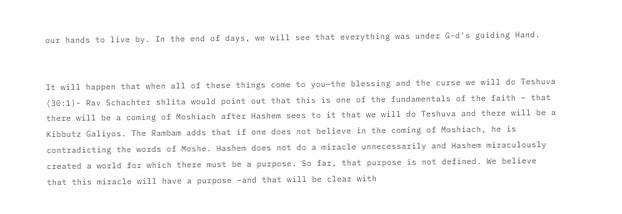our hands to live by. In the end of days, we will see that everything was under G-d's guiding Hand.


It will happen that when all of these things come to you—the blessing and the curse we will do Teshuva (30:1)- Rav Schachter shlita would point out that this is one of the fundamentals of the faith – that there will be a coming of Moshiach after Hashem sees to it that we will do Teshuva and there will be a Kibbutz Galiyos. The Rambam adds that if one does not believe in the coming of Moshiach, he is contradicting the words of Moshe. Hashem does not do a miracle unnecessarily and Hashem miraculously created a world for which there must be a purpose. So far, that purpose is not defined. We believe that this miracle will have a purpose –and that will be clear with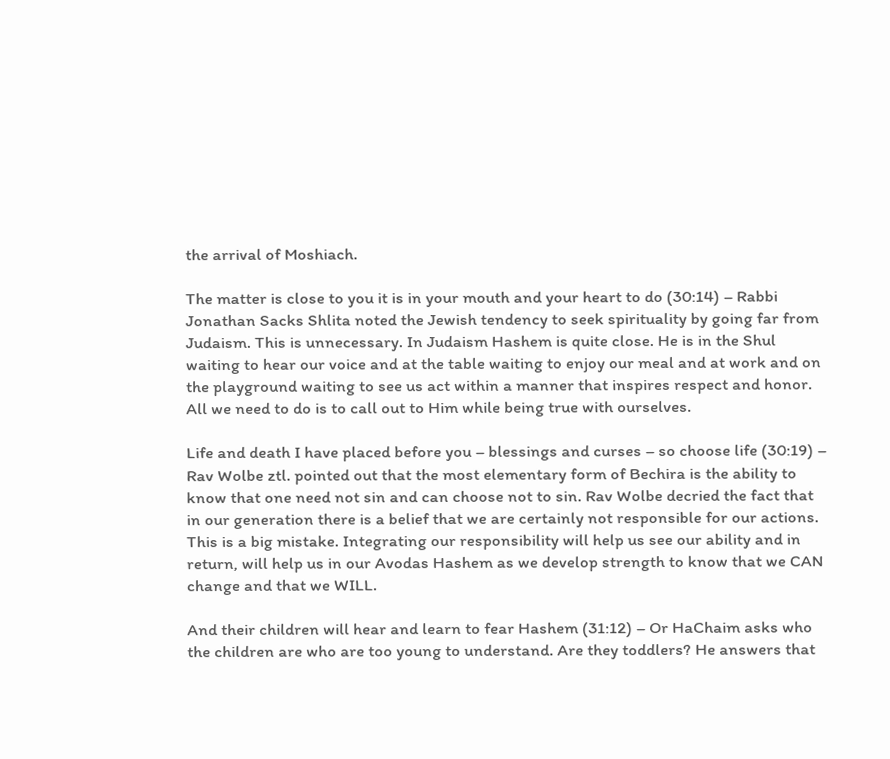the arrival of Moshiach.

The matter is close to you it is in your mouth and your heart to do (30:14) – Rabbi Jonathan Sacks Shlita noted the Jewish tendency to seek spirituality by going far from Judaism. This is unnecessary. In Judaism Hashem is quite close. He is in the Shul waiting to hear our voice and at the table waiting to enjoy our meal and at work and on the playground waiting to see us act within a manner that inspires respect and honor. All we need to do is to call out to Him while being true with ourselves.

Life and death I have placed before you – blessings and curses – so choose life (30:19) – Rav Wolbe ztl. pointed out that the most elementary form of Bechira is the ability to know that one need not sin and can choose not to sin. Rav Wolbe decried the fact that in our generation there is a belief that we are certainly not responsible for our actions. This is a big mistake. Integrating our responsibility will help us see our ability and in return, will help us in our Avodas Hashem as we develop strength to know that we CAN change and that we WILL.

And their children will hear and learn to fear Hashem (31:12) – Or HaChaim asks who the children are who are too young to understand. Are they toddlers? He answers that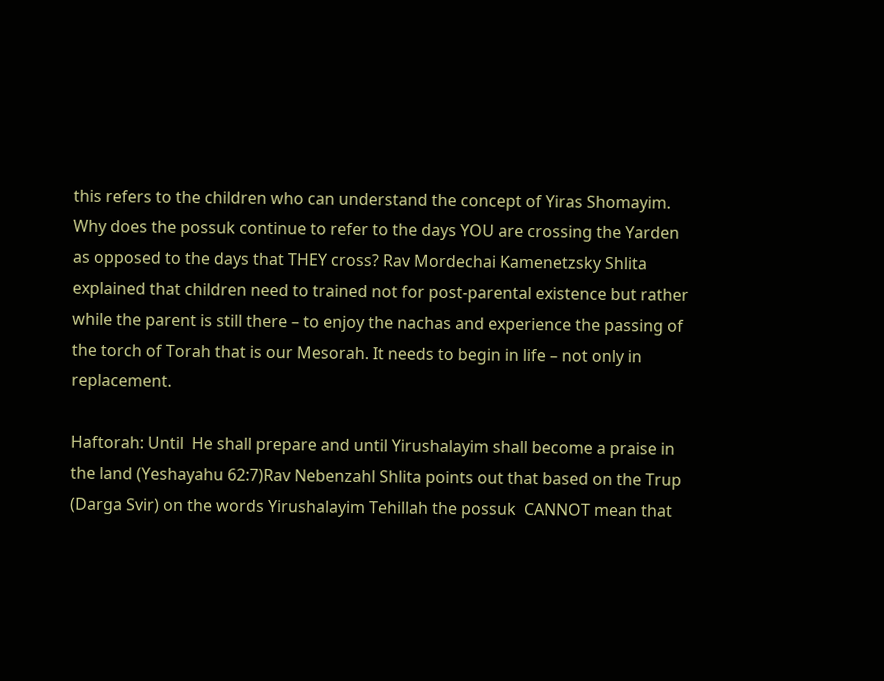this refers to the children who can understand the concept of Yiras Shomayim. Why does the possuk continue to refer to the days YOU are crossing the Yarden as opposed to the days that THEY cross? Rav Mordechai Kamenetzsky Shlita explained that children need to trained not for post-parental existence but rather while the parent is still there – to enjoy the nachas and experience the passing of the torch of Torah that is our Mesorah. It needs to begin in life – not only in replacement.

Haftorah: Until  He shall prepare and until Yirushalayim shall become a praise in the land (Yeshayahu 62:7)Rav Nebenzahl Shlita points out that based on the Trup (Darga Svir) on the words Yirushalayim Tehillah the possuk  CANNOT mean that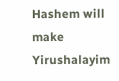Hashem will make Yirushalayim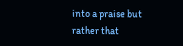into a praise but rather that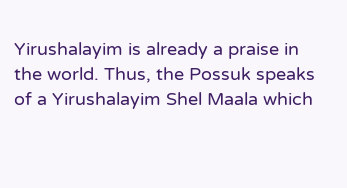Yirushalayim is already a praise in the world. Thus, the Possuk speaks of a Yirushalayim Shel Maala which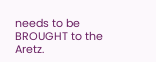needs to be BROUGHT to the Aretz.